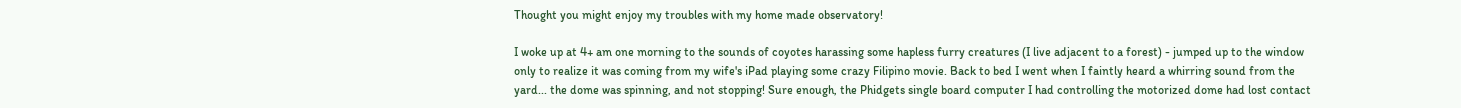Thought you might enjoy my troubles with my home made observatory!

I woke up at 4+ am one morning to the sounds of coyotes harassing some hapless furry creatures (I live adjacent to a forest) - jumped up to the window only to realize it was coming from my wife's iPad playing some crazy Filipino movie. Back to bed I went when I faintly heard a whirring sound from the yard... the dome was spinning, and not stopping! Sure enough, the Phidgets single board computer I had controlling the motorized dome had lost contact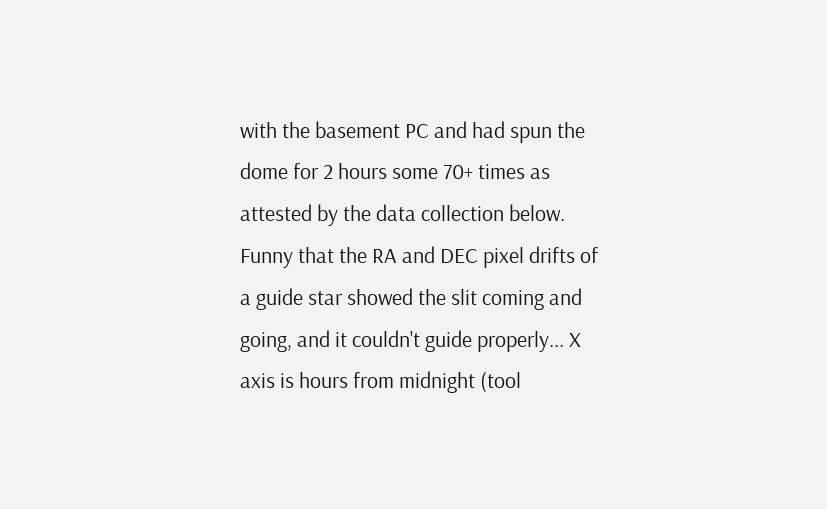with the basement PC and had spun the dome for 2 hours some 70+ times as attested by the data collection below. Funny that the RA and DEC pixel drifts of a guide star showed the slit coming and going, and it couldn't guide properly... X axis is hours from midnight (tool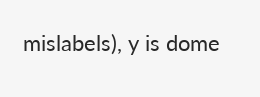mislabels), y is dome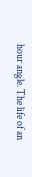hour angle. The life of an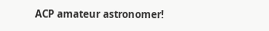ACP amateur astronomer!